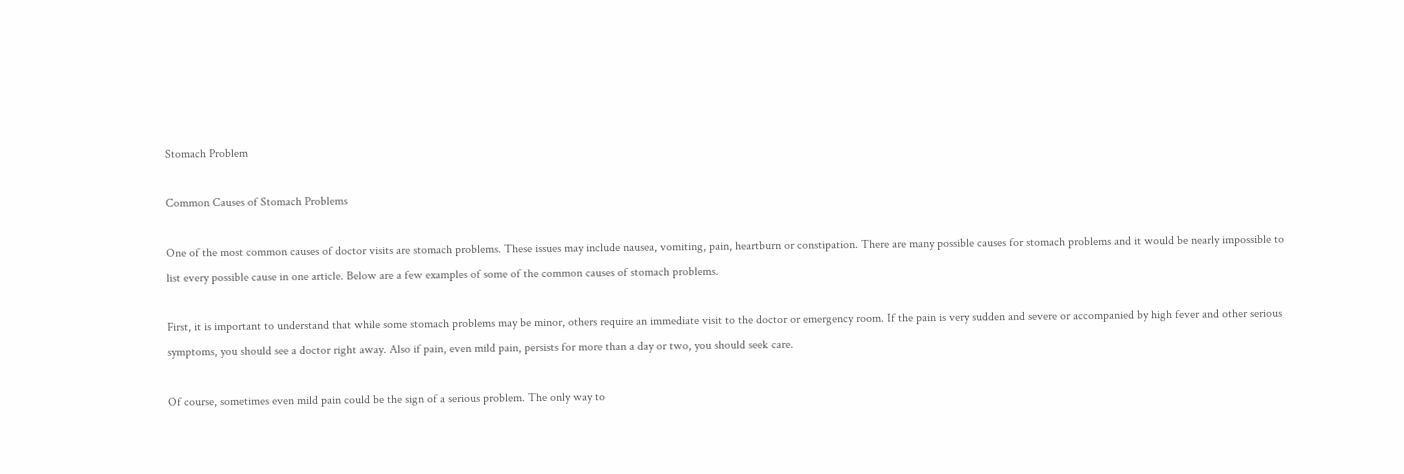Stomach Problem

Common Causes of Stomach Problems

One of the most common causes of doctor visits are stomach problems. These issues may include nausea, vomiting, pain, heartburn or constipation. There are many possible causes for stomach problems and it would be nearly impossible to list every possible cause in one article. Below are a few examples of some of the common causes of stomach problems.

First, it is important to understand that while some stomach problems may be minor, others require an immediate visit to the doctor or emergency room. If the pain is very sudden and severe or accompanied by high fever and other serious symptoms, you should see a doctor right away. Also if pain, even mild pain, persists for more than a day or two, you should seek care.

Of course, sometimes even mild pain could be the sign of a serious problem. The only way to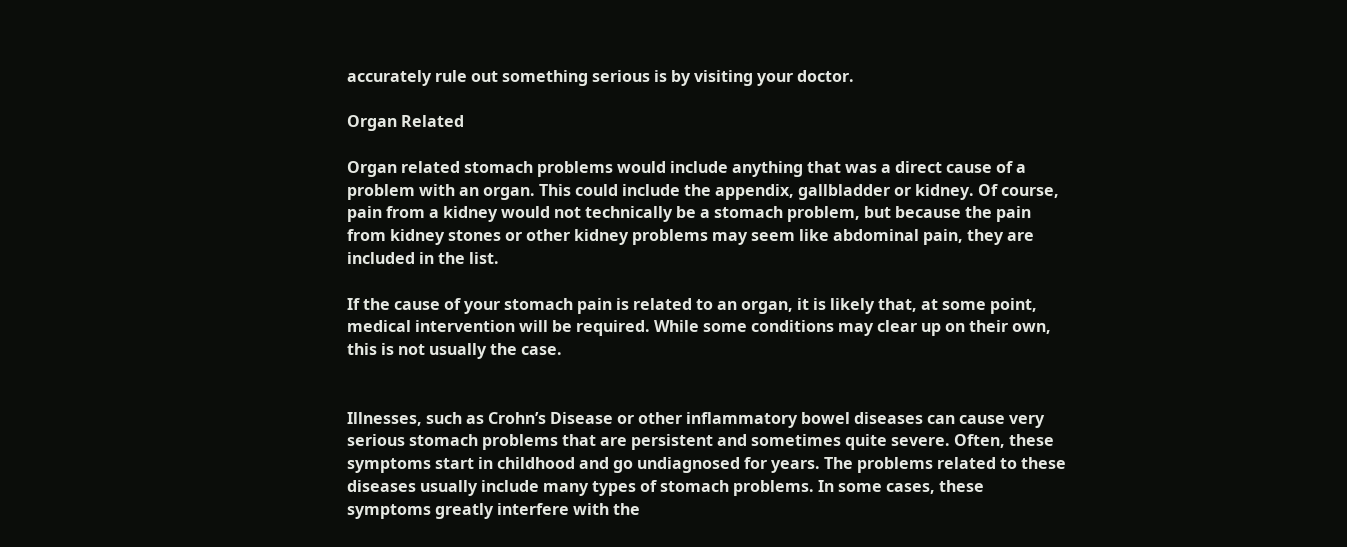accurately rule out something serious is by visiting your doctor.

Organ Related

Organ related stomach problems would include anything that was a direct cause of a problem with an organ. This could include the appendix, gallbladder or kidney. Of course, pain from a kidney would not technically be a stomach problem, but because the pain from kidney stones or other kidney problems may seem like abdominal pain, they are included in the list.

If the cause of your stomach pain is related to an organ, it is likely that, at some point, medical intervention will be required. While some conditions may clear up on their own, this is not usually the case.


Illnesses, such as Crohn’s Disease or other inflammatory bowel diseases can cause very serious stomach problems that are persistent and sometimes quite severe. Often, these symptoms start in childhood and go undiagnosed for years. The problems related to these diseases usually include many types of stomach problems. In some cases, these symptoms greatly interfere with the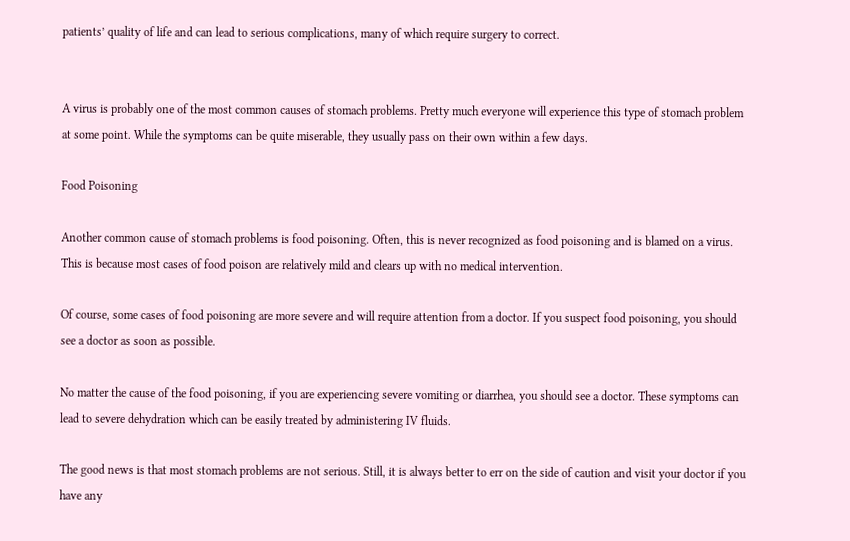patients’ quality of life and can lead to serious complications, many of which require surgery to correct.


A virus is probably one of the most common causes of stomach problems. Pretty much everyone will experience this type of stomach problem at some point. While the symptoms can be quite miserable, they usually pass on their own within a few days.

Food Poisoning

Another common cause of stomach problems is food poisoning. Often, this is never recognized as food poisoning and is blamed on a virus. This is because most cases of food poison are relatively mild and clears up with no medical intervention.

Of course, some cases of food poisoning are more severe and will require attention from a doctor. If you suspect food poisoning, you should see a doctor as soon as possible.

No matter the cause of the food poisoning, if you are experiencing severe vomiting or diarrhea, you should see a doctor. These symptoms can lead to severe dehydration which can be easily treated by administering IV fluids.

The good news is that most stomach problems are not serious. Still, it is always better to err on the side of caution and visit your doctor if you have any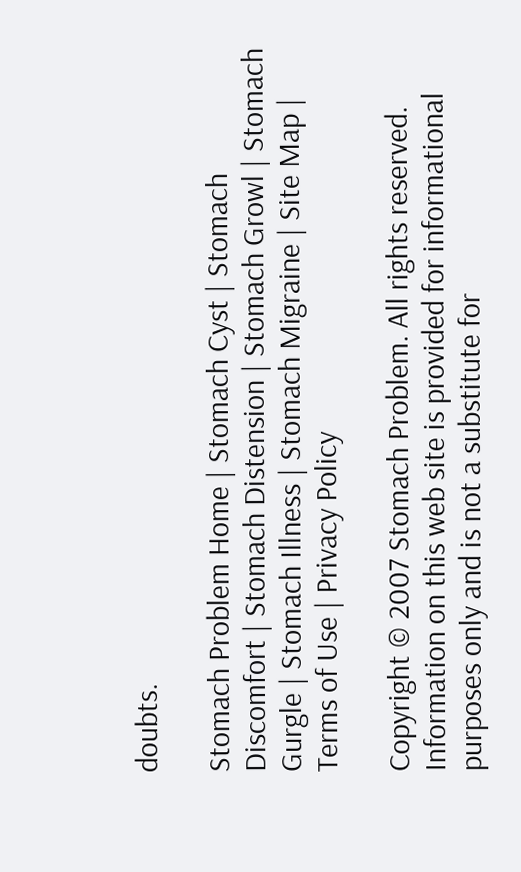doubts.

Stomach Problem Home | Stomach Cyst | Stomach Discomfort | Stomach Distension | Stomach Growl | Stomach Gurgle | Stomach Illness | Stomach Migraine | Site Map | Terms of Use | Privacy Policy

Copyright © 2007 Stomach Problem. All rights reserved. Information on this web site is provided for informational purposes only and is not a substitute for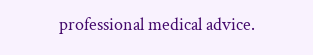professional medical advice.